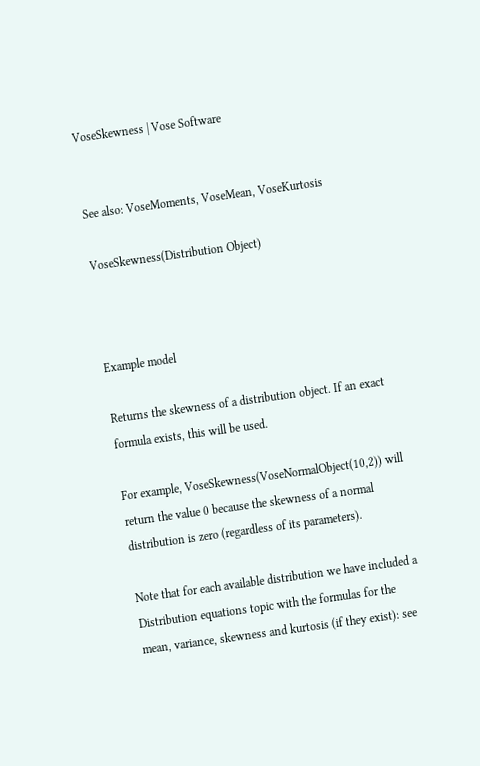VoseSkewness | Vose Software


See also: VoseMoments, VoseMean, VoseKurtosis

VoseSkewness(Distribution Object)



Example model

Returns the skewness of a distribution object. If an exact formula exists, this will be used.

For example, VoseSkewness(VoseNormalObject(10,2)) will return the value 0 because the skewness of a normal distribution is zero (regardless of its parameters).

Note that for each available distribution we have included a Distribution equations topic with the formulas for the mean, variance, skewness and kurtosis (if they exist): see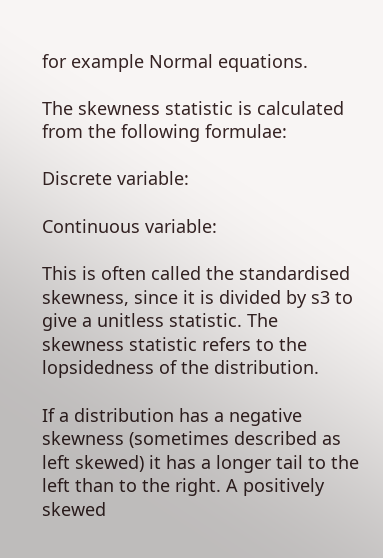for example Normal equations.

The skewness statistic is calculated from the following formulae:

Discrete variable:

Continuous variable:

This is often called the standardised skewness, since it is divided by s3 to give a unitless statistic. The skewness statistic refers to the lopsidedness of the distribution.

If a distribution has a negative skewness (sometimes described as left skewed) it has a longer tail to the left than to the right. A positively skewed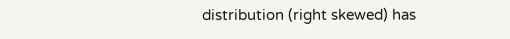distribution (right skewed) has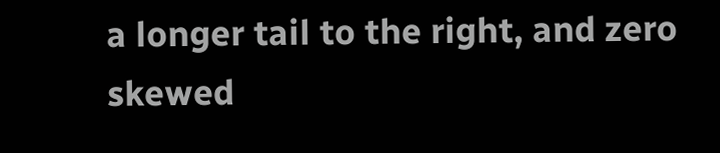a longer tail to the right, and zero skewed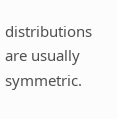distributions are usually symmetric.